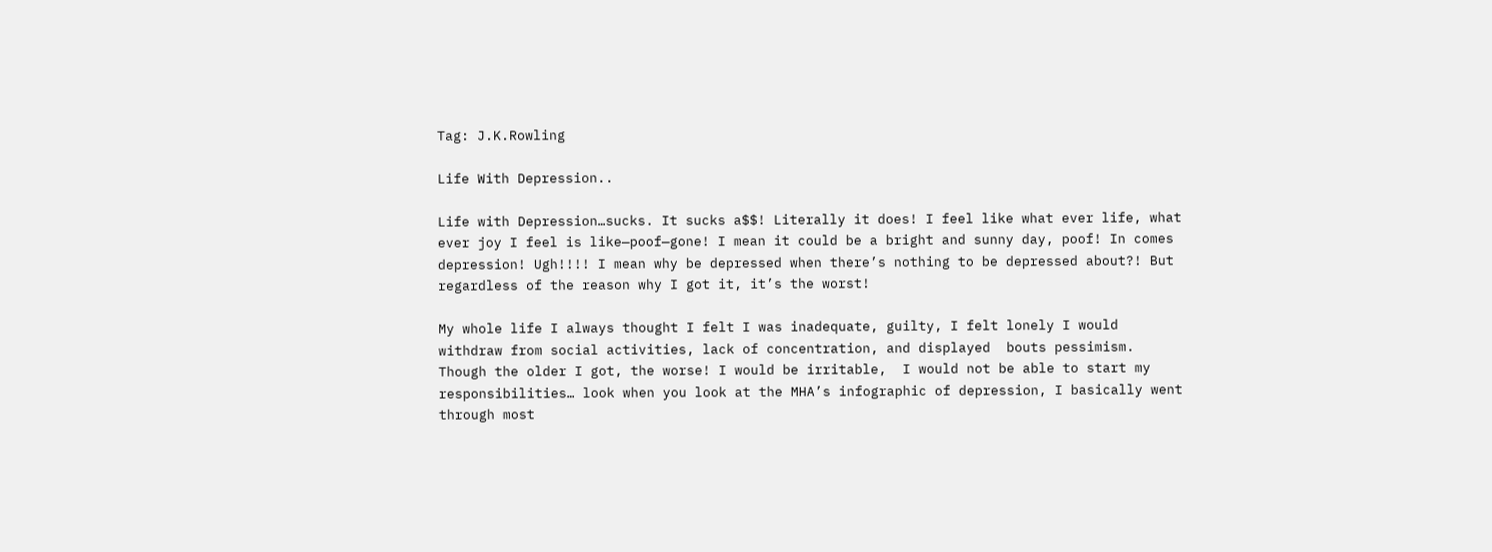Tag: J.K.Rowling

Life With Depression..

Life with Depression…sucks. It sucks a$$! Literally it does! I feel like what ever life, what ever joy I feel is like—poof—gone! I mean it could be a bright and sunny day, poof! In comes depression! Ugh!!!! I mean why be depressed when there’s nothing to be depressed about?! But regardless of the reason why I got it, it’s the worst!

My whole life I always thought I felt I was inadequate, guilty, I felt lonely I would withdraw from social activities, lack of concentration, and displayed  bouts pessimism. Though the older I got, the worse! I would be irritable,  I would not be able to start my responsibilities… look when you look at the MHA’s infographic of depression, I basically went through most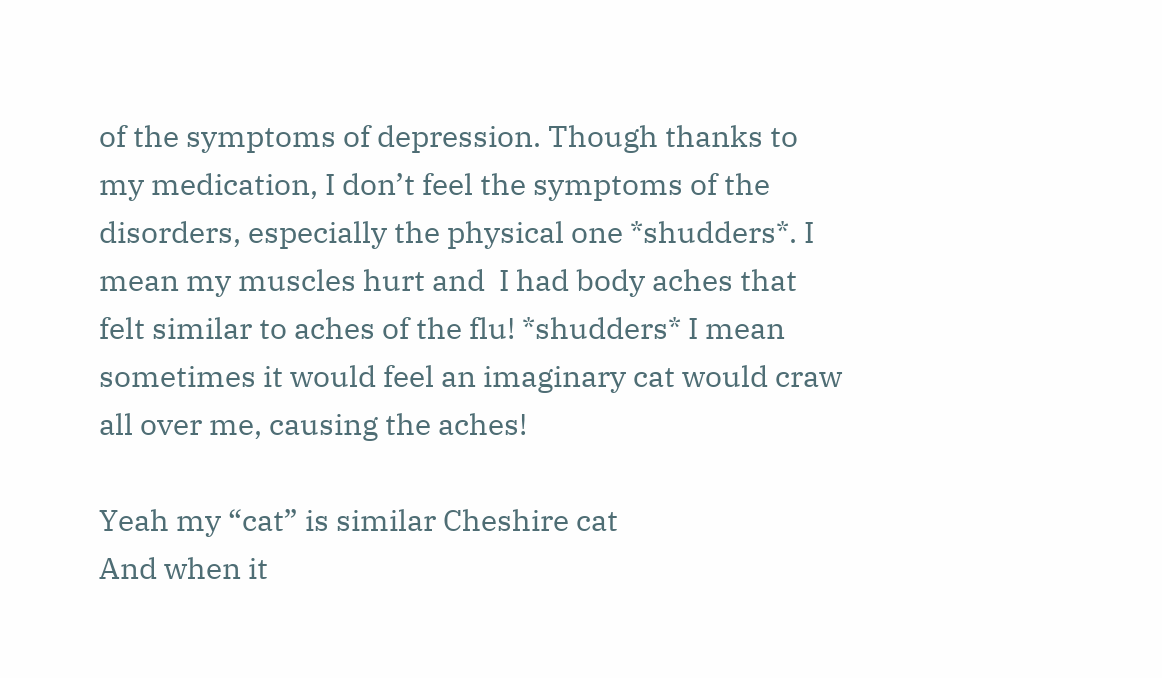of the symptoms of depression. Though thanks to my medication, I don’t feel the symptoms of the disorders, especially the physical one *shudders*. I mean my muscles hurt and  I had body aches that felt similar to aches of the flu! *shudders* I mean sometimes it would feel an imaginary cat would craw all over me, causing the aches!

Yeah my “cat” is similar Cheshire cat
And when it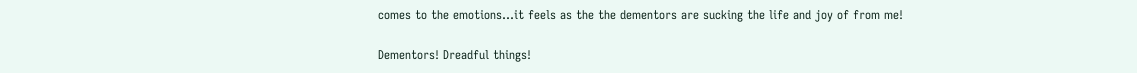comes to the emotions…it feels as the the dementors are sucking the life and joy of from me!

Dementors! Dreadful things!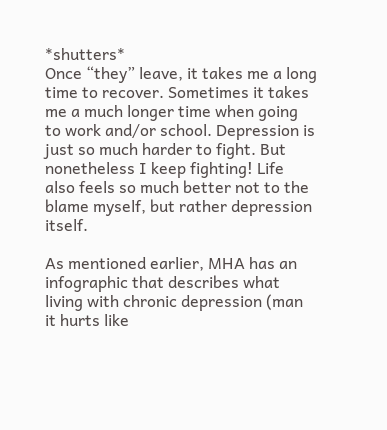*shutters*
Once “they” leave, it takes me a long time to recover. Sometimes it takes me a much longer time when going to work and/or school. Depression is just so much harder to fight. But nonetheless I keep fighting! Life also feels so much better not to the blame myself, but rather depression itself.

As mentioned earlier, MHA has an infographic that describes what living with chronic depression (man it hurts like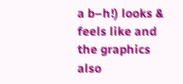a b–h!) looks & feels like and the graphics also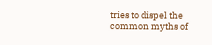tries to dispel the common myths of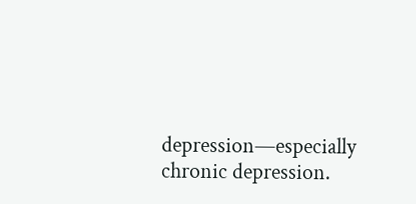depression—especially chronic depression.